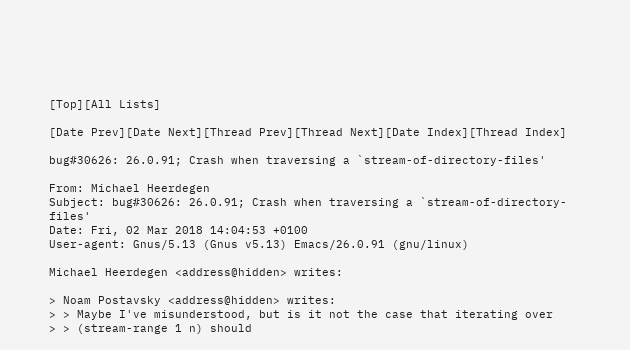[Top][All Lists]

[Date Prev][Date Next][Thread Prev][Thread Next][Date Index][Thread Index]

bug#30626: 26.0.91; Crash when traversing a `stream-of-directory-files'

From: Michael Heerdegen
Subject: bug#30626: 26.0.91; Crash when traversing a `stream-of-directory-files'
Date: Fri, 02 Mar 2018 14:04:53 +0100
User-agent: Gnus/5.13 (Gnus v5.13) Emacs/26.0.91 (gnu/linux)

Michael Heerdegen <address@hidden> writes:

> Noam Postavsky <address@hidden> writes:
> > Maybe I've misunderstood, but is it not the case that iterating over
> > (stream-range 1 n) should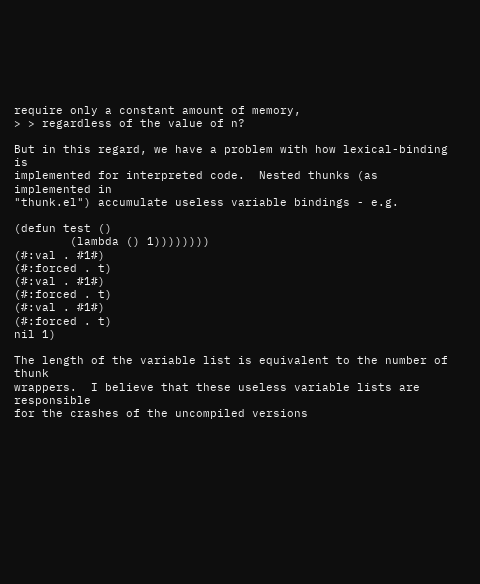require only a constant amount of memory,
> > regardless of the value of n?

But in this regard, we have a problem with how lexical-binding is
implemented for interpreted code.  Nested thunks (as implemented in
"thunk.el") accumulate useless variable bindings - e.g.

(defun test ()
        (lambda () 1))))))))
(#:val . #1#)
(#:forced . t)
(#:val . #1#)
(#:forced . t)
(#:val . #1#)
(#:forced . t)
nil 1)

The length of the variable list is equivalent to the number of thunk
wrappers.  I believe that these useless variable lists are responsible
for the crashes of the uncompiled versions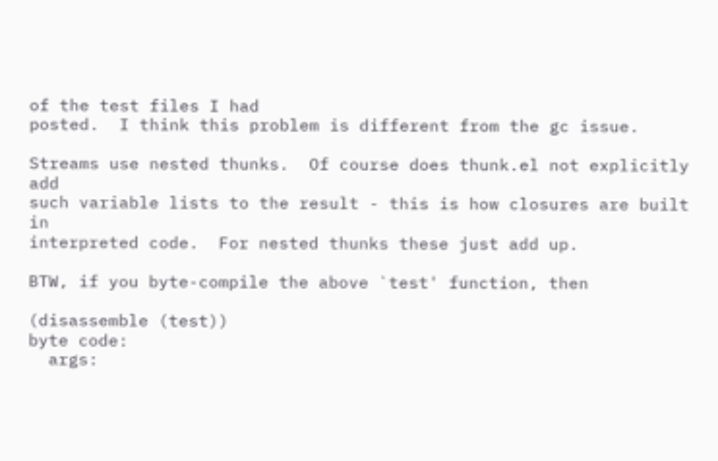of the test files I had
posted.  I think this problem is different from the gc issue.

Streams use nested thunks.  Of course does thunk.el not explicitly add
such variable lists to the result - this is how closures are built in
interpreted code.  For nested thunks these just add up.

BTW, if you byte-compile the above `test' function, then

(disassemble (test))
byte code:
  args: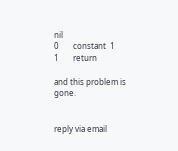nil
0       constant  1
1       return

and this problem is gone.


reply via email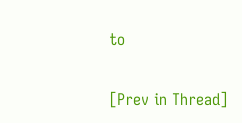to

[Prev in Thread]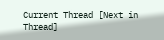Current Thread [Next in Thread]